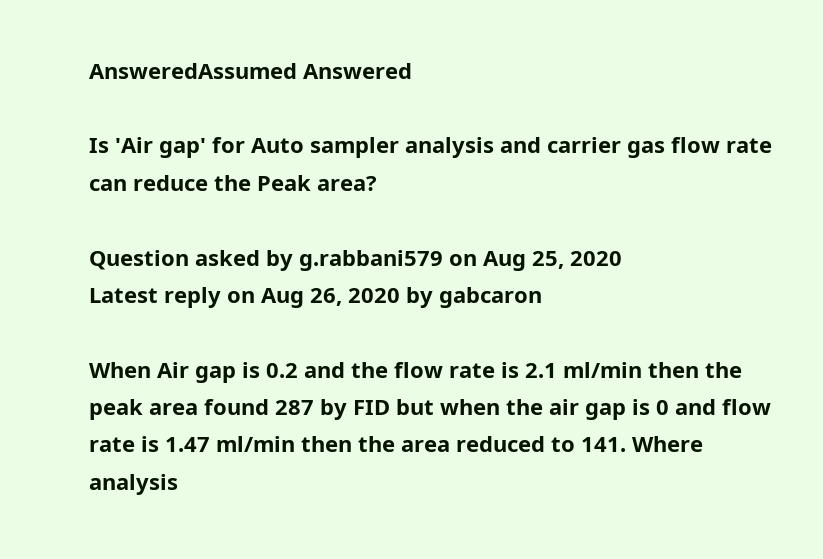AnsweredAssumed Answered

Is 'Air gap' for Auto sampler analysis and carrier gas flow rate can reduce the Peak area?

Question asked by g.rabbani579 on Aug 25, 2020
Latest reply on Aug 26, 2020 by gabcaron

When Air gap is 0.2 and the flow rate is 2.1 ml/min then the peak area found 287 by FID but when the air gap is 0 and flow rate is 1.47 ml/min then the area reduced to 141. Where analysis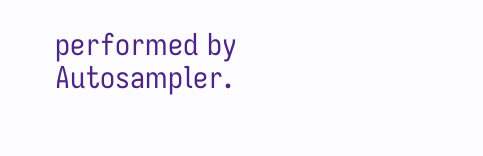performed by Autosampler.